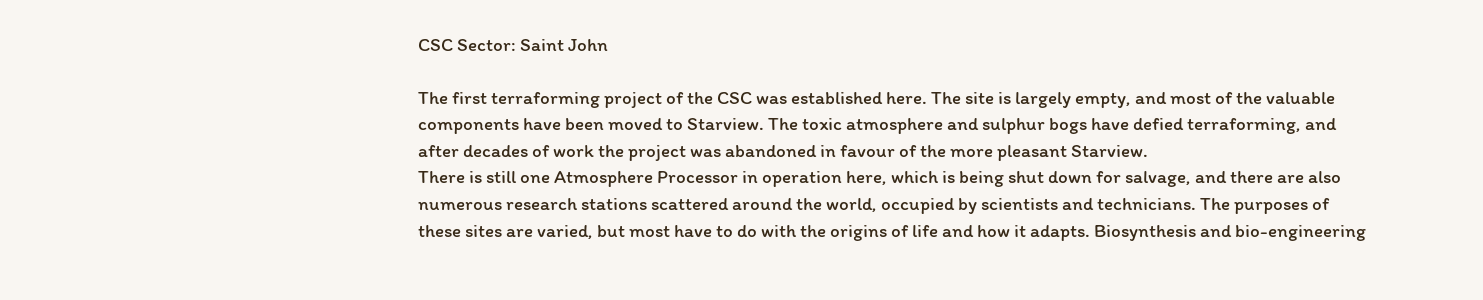CSC Sector: Saint John

The first terraforming project of the CSC was established here. The site is largely empty, and most of the valuable components have been moved to Starview. The toxic atmosphere and sulphur bogs have defied terraforming, and after decades of work the project was abandoned in favour of the more pleasant Starview.
There is still one Atmosphere Processor in operation here, which is being shut down for salvage, and there are also numerous research stations scattered around the world, occupied by scientists and technicians. The purposes of these sites are varied, but most have to do with the origins of life and how it adapts. Biosynthesis and bio-engineering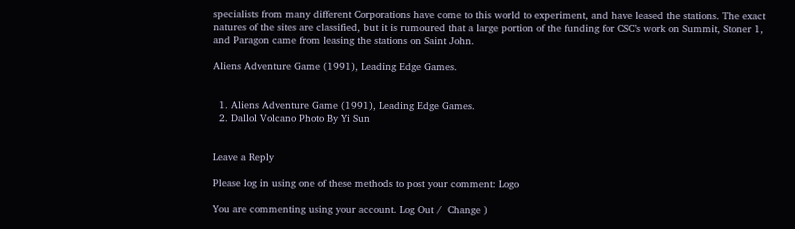specialists from many different Corporations have come to this world to experiment, and have leased the stations. The exact natures of the sites are classified, but it is rumoured that a large portion of the funding for CSC’s work on Summit, Stoner 1, and Paragon came from leasing the stations on Saint John.

Aliens Adventure Game (1991), Leading Edge Games.


  1. Aliens Adventure Game (1991), Leading Edge Games.
  2. Dallol Volcano Photo By Yi Sun


Leave a Reply

Please log in using one of these methods to post your comment: Logo

You are commenting using your account. Log Out /  Change )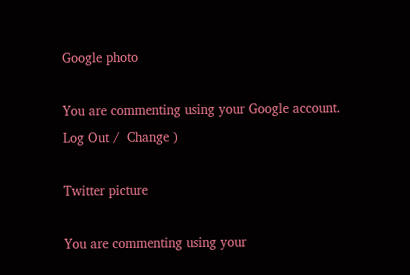Google photo

You are commenting using your Google account. Log Out /  Change )

Twitter picture

You are commenting using your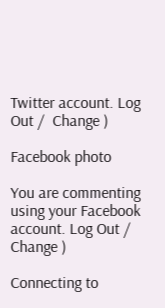Twitter account. Log Out /  Change )

Facebook photo

You are commenting using your Facebook account. Log Out /  Change )

Connecting to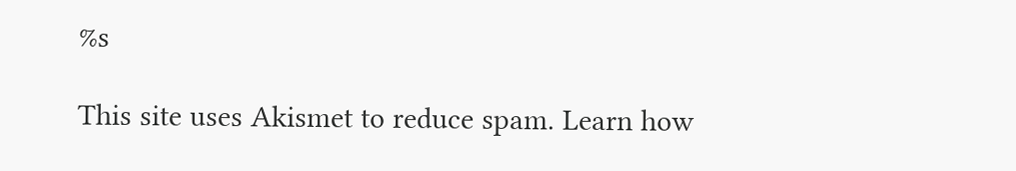%s

This site uses Akismet to reduce spam. Learn how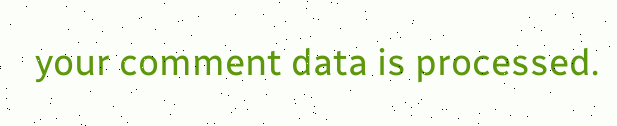your comment data is processed.